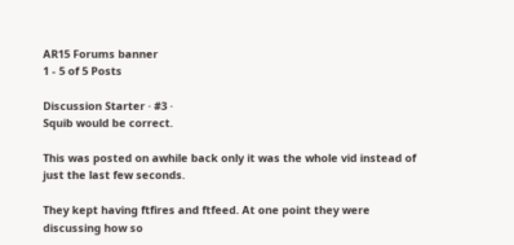AR15 Forums banner
1 - 5 of 5 Posts

Discussion Starter · #3 ·
Squib would be correct.

This was posted on awhile back only it was the whole vid instead of just the last few seconds.

They kept having ftfires and ftfeed. At one point they were discussing how so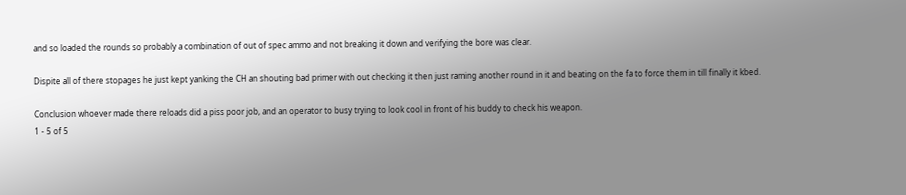and so loaded the rounds so probably a combination of out of spec ammo and not breaking it down and verifying the bore was clear.

Dispite all of there stopages he just kept yanking the CH an shouting bad primer with out checking it then just raming another round in it and beating on the fa to force them in till finally it kbed.

Conclusion whoever made there reloads did a piss poor job, and an operator to busy trying to look cool in front of his buddy to check his weapon.
1 - 5 of 5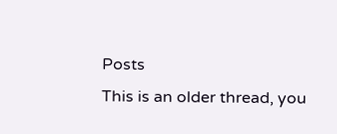Posts
This is an older thread, you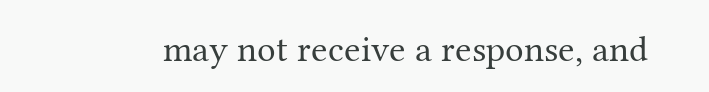may not receive a response, and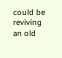could be reviving an old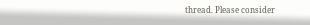thread. Please consider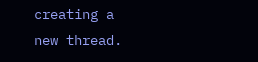creating a new thread.